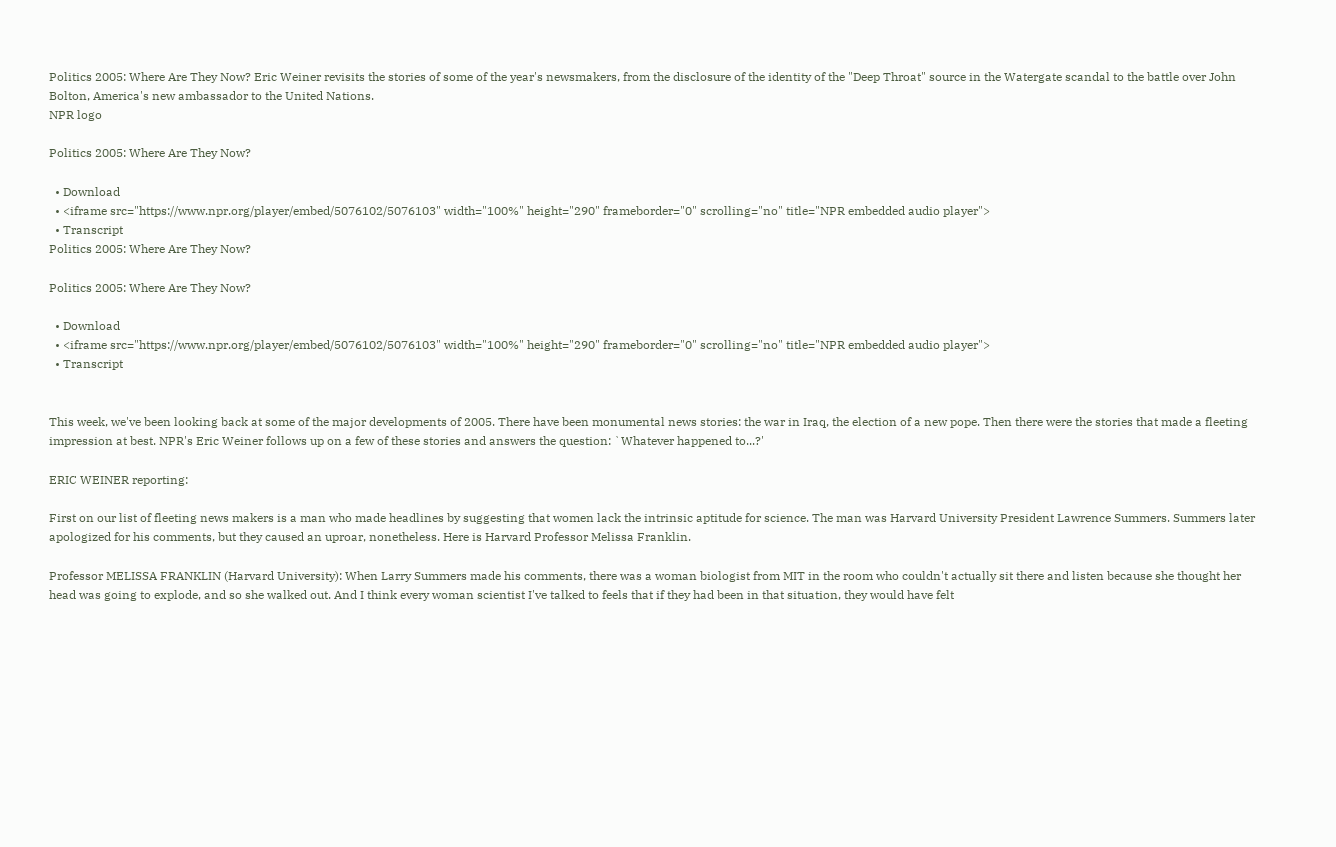Politics 2005: Where Are They Now? Eric Weiner revisits the stories of some of the year's newsmakers, from the disclosure of the identity of the "Deep Throat" source in the Watergate scandal to the battle over John Bolton, America's new ambassador to the United Nations.
NPR logo

Politics 2005: Where Are They Now?

  • Download
  • <iframe src="https://www.npr.org/player/embed/5076102/5076103" width="100%" height="290" frameborder="0" scrolling="no" title="NPR embedded audio player">
  • Transcript
Politics 2005: Where Are They Now?

Politics 2005: Where Are They Now?

  • Download
  • <iframe src="https://www.npr.org/player/embed/5076102/5076103" width="100%" height="290" frameborder="0" scrolling="no" title="NPR embedded audio player">
  • Transcript


This week, we've been looking back at some of the major developments of 2005. There have been monumental news stories: the war in Iraq, the election of a new pope. Then there were the stories that made a fleeting impression at best. NPR's Eric Weiner follows up on a few of these stories and answers the question: `Whatever happened to...?'

ERIC WEINER reporting:

First on our list of fleeting news makers is a man who made headlines by suggesting that women lack the intrinsic aptitude for science. The man was Harvard University President Lawrence Summers. Summers later apologized for his comments, but they caused an uproar, nonetheless. Here is Harvard Professor Melissa Franklin.

Professor MELISSA FRANKLIN (Harvard University): When Larry Summers made his comments, there was a woman biologist from MIT in the room who couldn't actually sit there and listen because she thought her head was going to explode, and so she walked out. And I think every woman scientist I've talked to feels that if they had been in that situation, they would have felt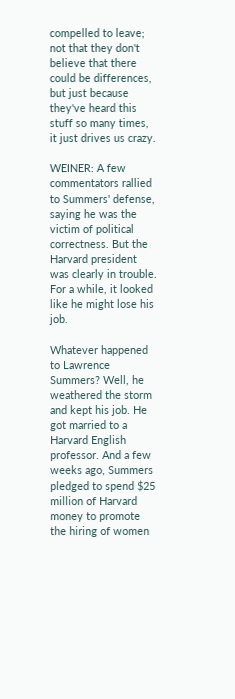compelled to leave; not that they don't believe that there could be differences, but just because they've heard this stuff so many times, it just drives us crazy.

WEINER: A few commentators rallied to Summers' defense, saying he was the victim of political correctness. But the Harvard president was clearly in trouble. For a while, it looked like he might lose his job.

Whatever happened to Lawrence Summers? Well, he weathered the storm and kept his job. He got married to a Harvard English professor. And a few weeks ago, Summers pledged to spend $25 million of Harvard money to promote the hiring of women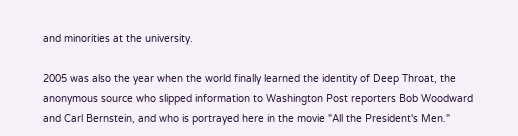and minorities at the university.

2005 was also the year when the world finally learned the identity of Deep Throat, the anonymous source who slipped information to Washington Post reporters Bob Woodward and Carl Bernstein, and who is portrayed here in the movie "All the President's Men."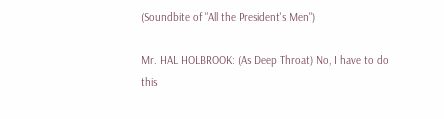(Soundbite of "All the President's Men")

Mr. HAL HOLBROOK: (As Deep Throat) No, I have to do this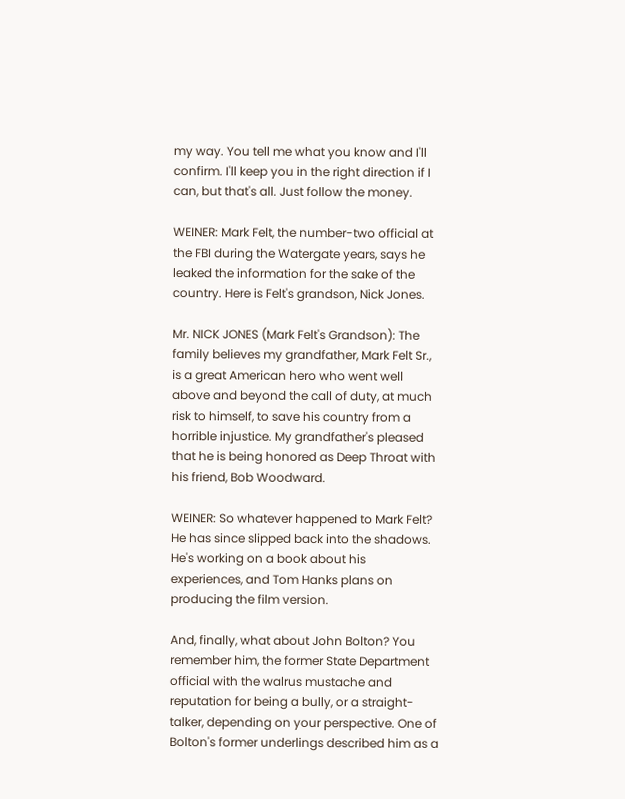my way. You tell me what you know and I'll confirm. I'll keep you in the right direction if I can, but that's all. Just follow the money.

WEINER: Mark Felt, the number-two official at the FBI during the Watergate years, says he leaked the information for the sake of the country. Here is Felt's grandson, Nick Jones.

Mr. NICK JONES (Mark Felt's Grandson): The family believes my grandfather, Mark Felt Sr., is a great American hero who went well above and beyond the call of duty, at much risk to himself, to save his country from a horrible injustice. My grandfather's pleased that he is being honored as Deep Throat with his friend, Bob Woodward.

WEINER: So whatever happened to Mark Felt? He has since slipped back into the shadows. He's working on a book about his experiences, and Tom Hanks plans on producing the film version.

And, finally, what about John Bolton? You remember him, the former State Department official with the walrus mustache and reputation for being a bully, or a straight-talker, depending on your perspective. One of Bolton's former underlings described him as a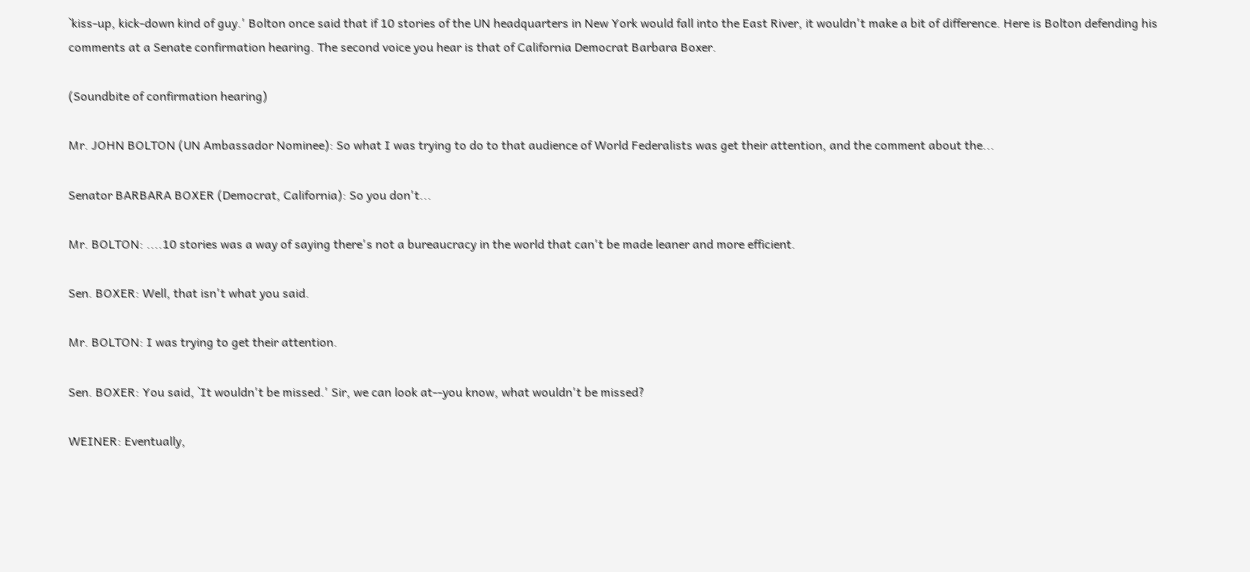`kiss-up, kick-down kind of guy.' Bolton once said that if 10 stories of the UN headquarters in New York would fall into the East River, it wouldn't make a bit of difference. Here is Bolton defending his comments at a Senate confirmation hearing. The second voice you hear is that of California Democrat Barbara Boxer.

(Soundbite of confirmation hearing)

Mr. JOHN BOLTON (UN Ambassador Nominee): So what I was trying to do to that audience of World Federalists was get their attention, and the comment about the...

Senator BARBARA BOXER (Democrat, California): So you don't...

Mr. BOLTON: ....10 stories was a way of saying there's not a bureaucracy in the world that can't be made leaner and more efficient.

Sen. BOXER: Well, that isn't what you said.

Mr. BOLTON: I was trying to get their attention.

Sen. BOXER: You said, `It wouldn't be missed.' Sir, we can look at--you know, what wouldn't be missed?

WEINER: Eventually,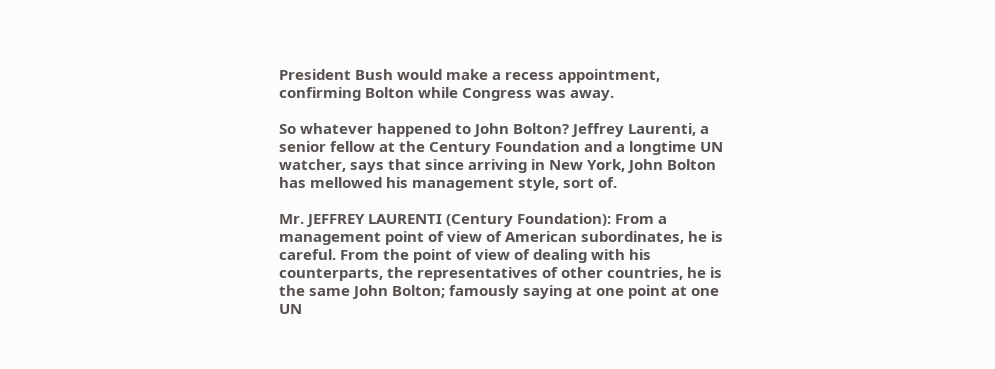President Bush would make a recess appointment, confirming Bolton while Congress was away.

So whatever happened to John Bolton? Jeffrey Laurenti, a senior fellow at the Century Foundation and a longtime UN watcher, says that since arriving in New York, John Bolton has mellowed his management style, sort of.

Mr. JEFFREY LAURENTI (Century Foundation): From a management point of view of American subordinates, he is careful. From the point of view of dealing with his counterparts, the representatives of other countries, he is the same John Bolton; famously saying at one point at one UN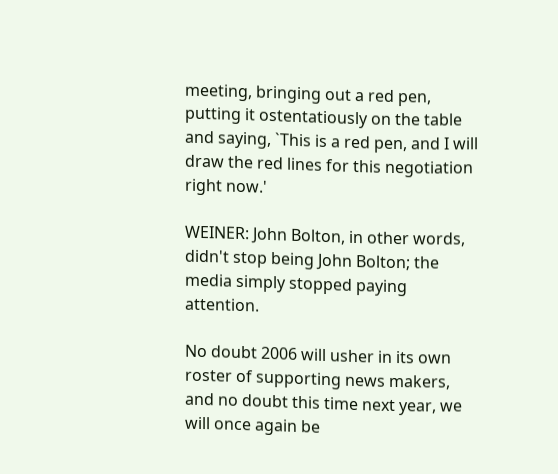meeting, bringing out a red pen, putting it ostentatiously on the table and saying, `This is a red pen, and I will draw the red lines for this negotiation right now.'

WEINER: John Bolton, in other words, didn't stop being John Bolton; the media simply stopped paying attention.

No doubt 2006 will usher in its own roster of supporting news makers, and no doubt this time next year, we will once again be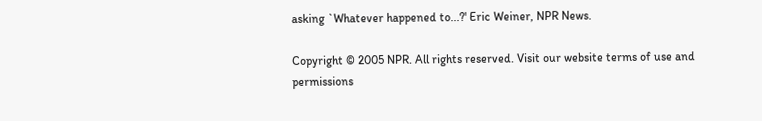asking `Whatever happened to...?' Eric Weiner, NPR News.

Copyright © 2005 NPR. All rights reserved. Visit our website terms of use and permissions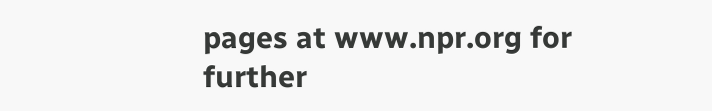pages at www.npr.org for further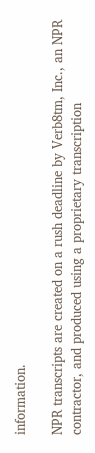information.

NPR transcripts are created on a rush deadline by Verb8tm, Inc., an NPR contractor, and produced using a proprietary transcription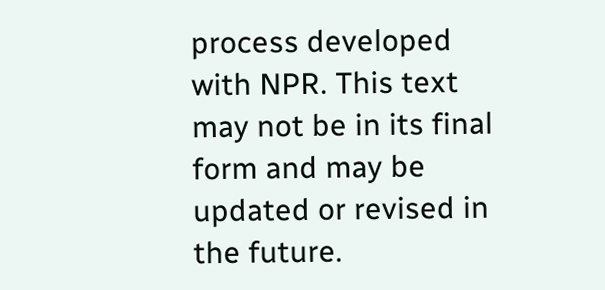process developed with NPR. This text may not be in its final form and may be updated or revised in the future.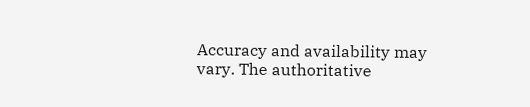Accuracy and availability may vary. The authoritative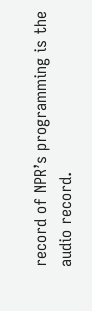record of NPR’s programming is the audio record.